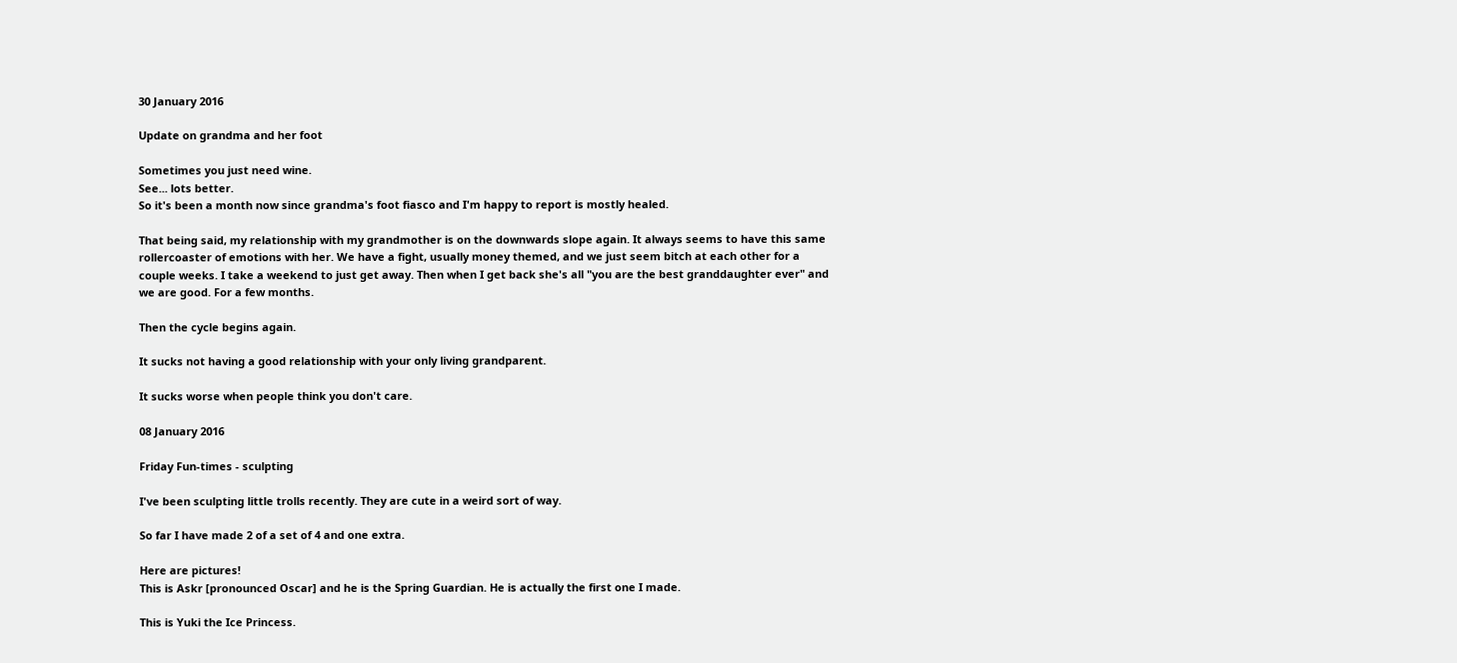30 January 2016

Update on grandma and her foot

Sometimes you just need wine.
See... lots better.
So it's been a month now since grandma's foot fiasco and I'm happy to report is mostly healed.

That being said, my relationship with my grandmother is on the downwards slope again. It always seems to have this same rollercoaster of emotions with her. We have a fight, usually money themed, and we just seem bitch at each other for a couple weeks. I take a weekend to just get away. Then when I get back she's all "you are the best granddaughter ever" and we are good. For a few months.

Then the cycle begins again.

It sucks not having a good relationship with your only living grandparent.

It sucks worse when people think you don't care.

08 January 2016

Friday Fun-times - sculpting

I've been sculpting little trolls recently. They are cute in a weird sort of way.

So far I have made 2 of a set of 4 and one extra.

Here are pictures!
This is Askr [pronounced Oscar] and he is the Spring Guardian. He is actually the first one I made.

This is Yuki the Ice Princess.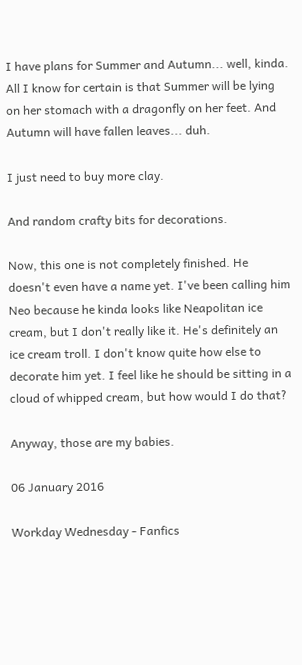I have plans for Summer and Autumn... well, kinda. All I know for certain is that Summer will be lying on her stomach with a dragonfly on her feet. And Autumn will have fallen leaves... duh.

I just need to buy more clay.

And random crafty bits for decorations.

Now, this one is not completely finished. He doesn't even have a name yet. I've been calling him Neo because he kinda looks like Neapolitan ice cream, but I don't really like it. He's definitely an ice cream troll. I don't know quite how else to decorate him yet. I feel like he should be sitting in a cloud of whipped cream, but how would I do that?

Anyway, those are my babies.

06 January 2016

Workday Wednesday - Fanfics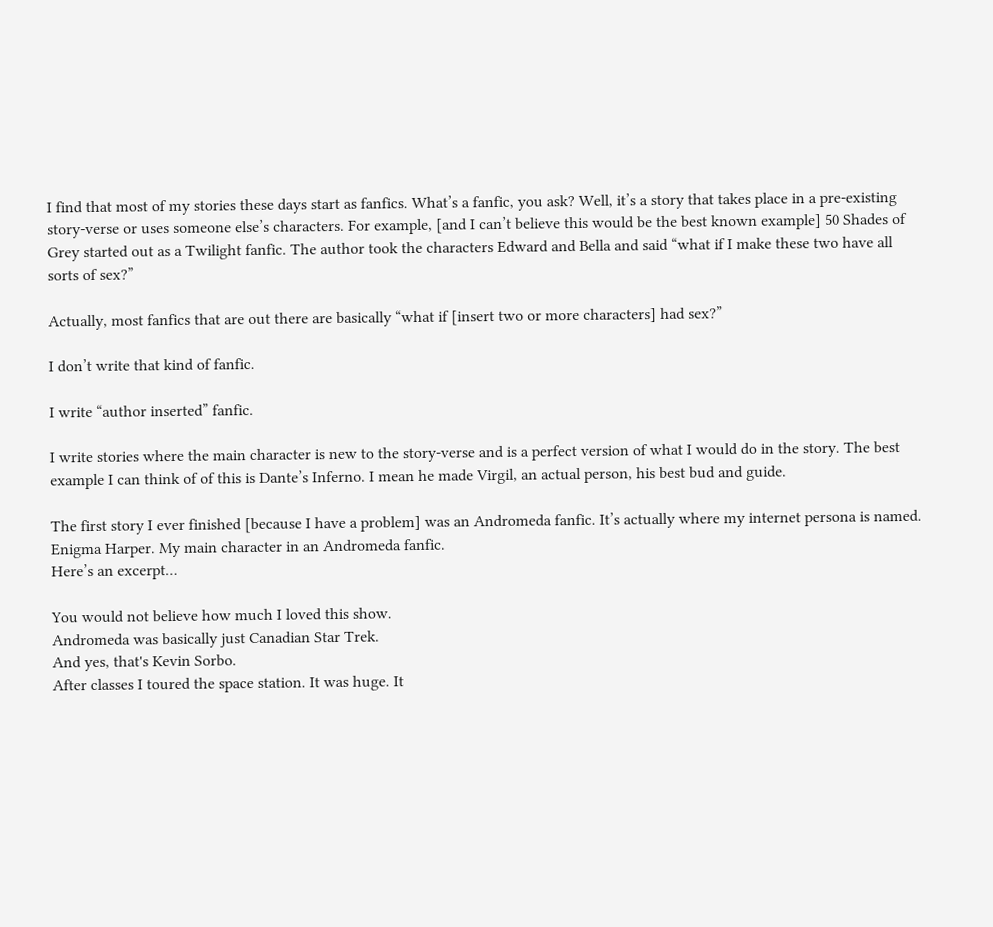I find that most of my stories these days start as fanfics. What’s a fanfic, you ask? Well, it’s a story that takes place in a pre-existing story-verse or uses someone else’s characters. For example, [and I can’t believe this would be the best known example] 50 Shades of Grey started out as a Twilight fanfic. The author took the characters Edward and Bella and said “what if I make these two have all sorts of sex?”

Actually, most fanfics that are out there are basically “what if [insert two or more characters] had sex?”

I don’t write that kind of fanfic.

I write “author inserted” fanfic.

I write stories where the main character is new to the story-verse and is a perfect version of what I would do in the story. The best example I can think of of this is Dante’s Inferno. I mean he made Virgil, an actual person, his best bud and guide.

The first story I ever finished [because I have a problem] was an Andromeda fanfic. It’s actually where my internet persona is named. Enigma Harper. My main character in an Andromeda fanfic.
Here’s an excerpt…

You would not believe how much I loved this show.
Andromeda was basically just Canadian Star Trek.
And yes, that's Kevin Sorbo.
After classes I toured the space station. It was huge. It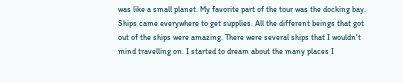was like a small planet. My favorite part of the tour was the docking bay. Ships came everywhere to get supplies. All the different beings that got out of the ships were amazing. There were several ships that I wouldn't mind travelling on. I started to dream about the many places I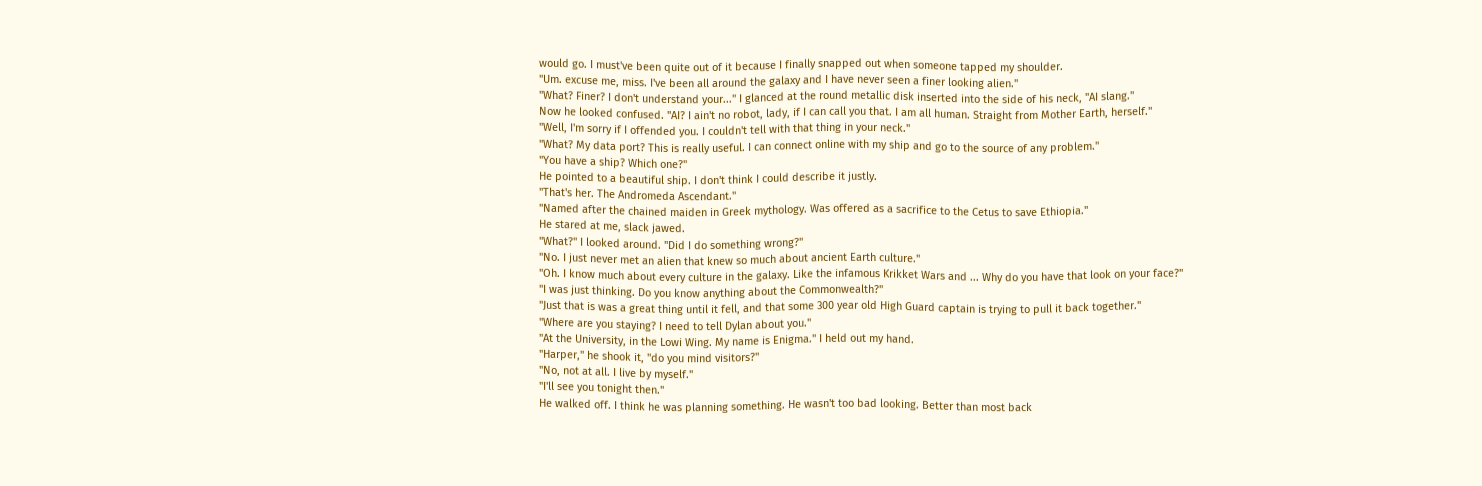would go. I must've been quite out of it because I finally snapped out when someone tapped my shoulder.
"Um. excuse me, miss. I've been all around the galaxy and I have never seen a finer looking alien."
"What? Finer? I don't understand your..." I glanced at the round metallic disk inserted into the side of his neck, "AI slang."
Now he looked confused. "AI? I ain't no robot, lady, if I can call you that. I am all human. Straight from Mother Earth, herself."
"Well, I'm sorry if I offended you. I couldn't tell with that thing in your neck."
"What? My data port? This is really useful. I can connect online with my ship and go to the source of any problem."
"You have a ship? Which one?"
He pointed to a beautiful ship. I don't think I could describe it justly.
"That's her. The Andromeda Ascendant."
"Named after the chained maiden in Greek mythology. Was offered as a sacrifice to the Cetus to save Ethiopia."
He stared at me, slack jawed.
"What?" I looked around. "Did I do something wrong?"
"No. I just never met an alien that knew so much about ancient Earth culture."
"Oh. I know much about every culture in the galaxy. Like the infamous Krikket Wars and ... Why do you have that look on your face?"
"I was just thinking. Do you know anything about the Commonwealth?"
"Just that is was a great thing until it fell, and that some 300 year old High Guard captain is trying to pull it back together."
"Where are you staying? I need to tell Dylan about you."
"At the University, in the Lowi Wing. My name is Enigma." I held out my hand.
"Harper," he shook it, "do you mind visitors?"
"No, not at all. I live by myself."
"I'll see you tonight then."
He walked off. I think he was planning something. He wasn't too bad looking. Better than most back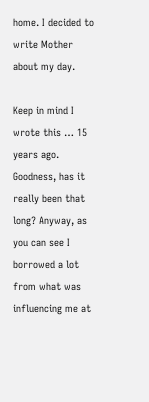home. I decided to write Mother about my day.

Keep in mind I wrote this … 15 years ago. Goodness, has it really been that long? Anyway, as you can see I borrowed a lot from what was influencing me at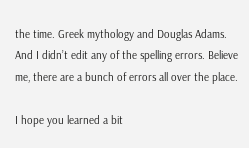the time. Greek mythology and Douglas Adams. And I didn’t edit any of the spelling errors. Believe me, there are a bunch of errors all over the place.

I hope you learned a bit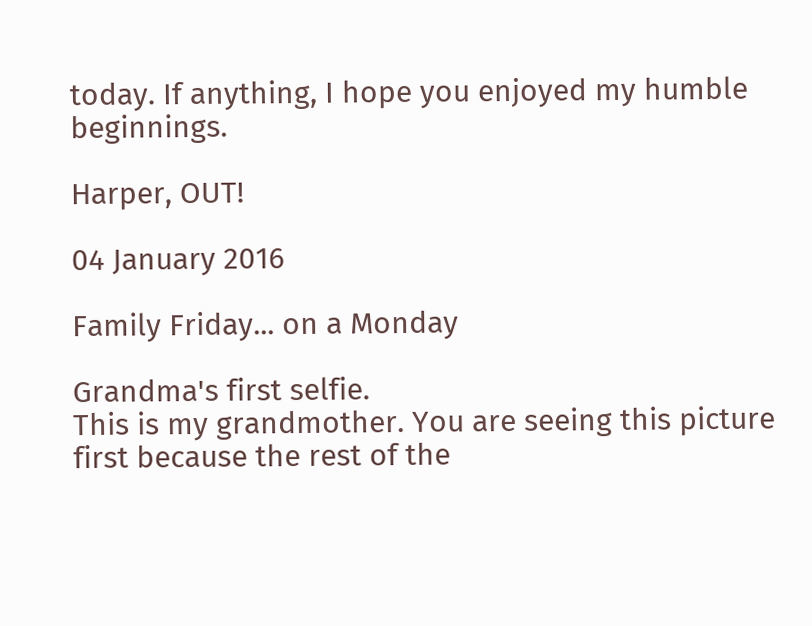today. If anything, I hope you enjoyed my humble beginnings.

Harper, OUT!

04 January 2016

Family Friday... on a Monday

Grandma's first selfie.
This is my grandmother. You are seeing this picture first because the rest of the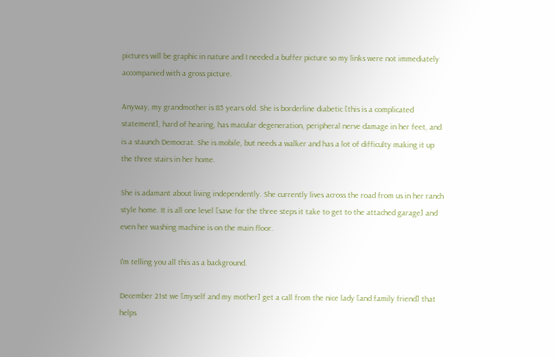pictures will be graphic in nature and I needed a buffer picture so my links were not immediately accompanied with a gross picture.

Anyway, my grandmother is 85 years old. She is borderline diabetic [this is a complicated statement], hard of hearing, has macular degeneration, peripheral nerve damage in her feet, and is a staunch Democrat. She is mobile, but needs a walker and has a lot of difficulty making it up the three stairs in her home.

She is adamant about living independently. She currently lives across the road from us in her ranch style home. It is all one level [save for the three steps it take to get to the attached garage] and even her washing machine is on the main floor.

I'm telling you all this as a background.

December 21st we [myself and my mother] get a call from the nice lady [and family friend] that helps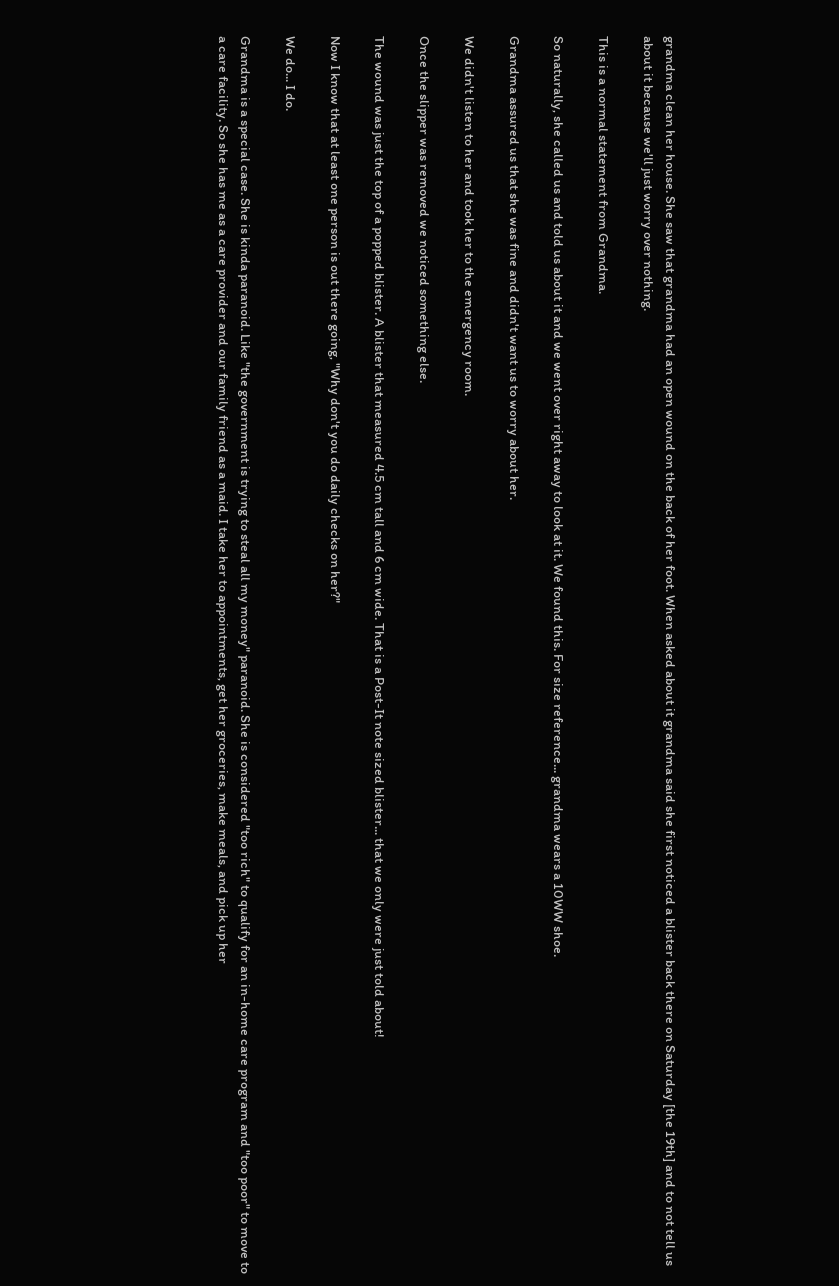grandma clean her house. She saw that grandma had an open wound on the back of her foot. When asked about it grandma said she first noticed a blister back there on Saturday [the 19th] and to not tell us about it because we'll just worry over nothing.

This is a normal statement from Grandma.

So naturally, she called us and told us about it and we went over right away to look at it. We found this. For size reference... grandma wears a 10WW shoe.

Grandma assured us that she was fine and didn't want us to worry about her.

We didn't listen to her and took her to the emergency room.

Once the slipper was removed we noticed something else.

The wound was just the top of a popped blister. A blister that measured 4.5 cm tall and 6 cm wide. That is a Post-It note sized blister... that we only were just told about!

Now I know that at least one person is out there going, "Why don't you do daily checks on her?"

We do... I do.

Grandma is a special case. She is kinda paranoid. Like "the government is trying to steal all my money" paranoid. She is considered "too rich" to qualify for an in-home care program and "too poor" to move to a care facility. So she has me as a care provider and our family friend as a maid. I take her to appointments, get her groceries, make meals, and pick up her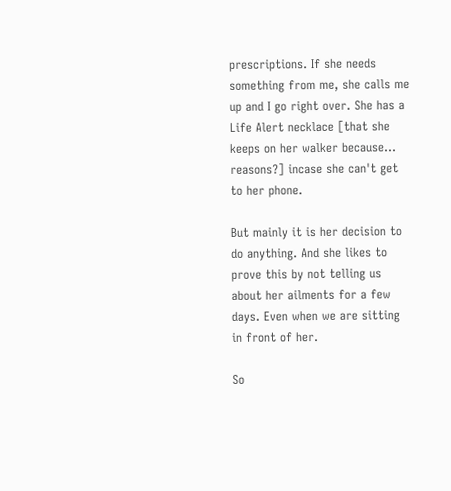prescriptions. If she needs something from me, she calls me up and I go right over. She has a Life Alert necklace [that she keeps on her walker because... reasons?] incase she can't get to her phone.

But mainly it is her decision to do anything. And she likes to prove this by not telling us about her ailments for a few days. Even when we are sitting in front of her.

So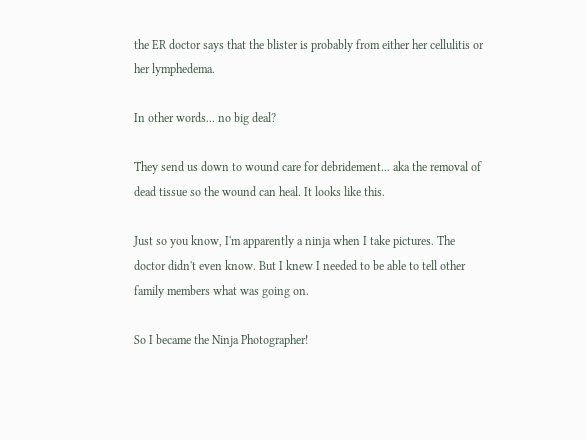the ER doctor says that the blister is probably from either her cellulitis or her lymphedema.

In other words... no big deal?

They send us down to wound care for debridement... aka the removal of dead tissue so the wound can heal. It looks like this.

Just so you know, I'm apparently a ninja when I take pictures. The doctor didn't even know. But I knew I needed to be able to tell other family members what was going on.

So I became the Ninja Photographer!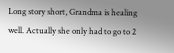Long story short, Grandma is healing well. Actually she only had to go to 2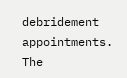debridement appointments. The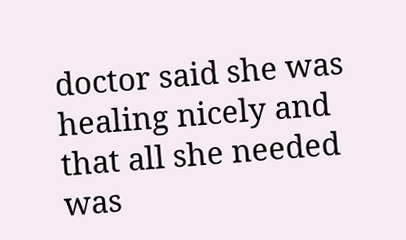doctor said she was healing nicely and that all she needed was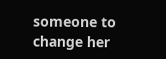someone to change her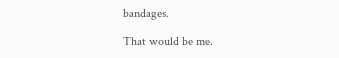bandages.

That would be me.